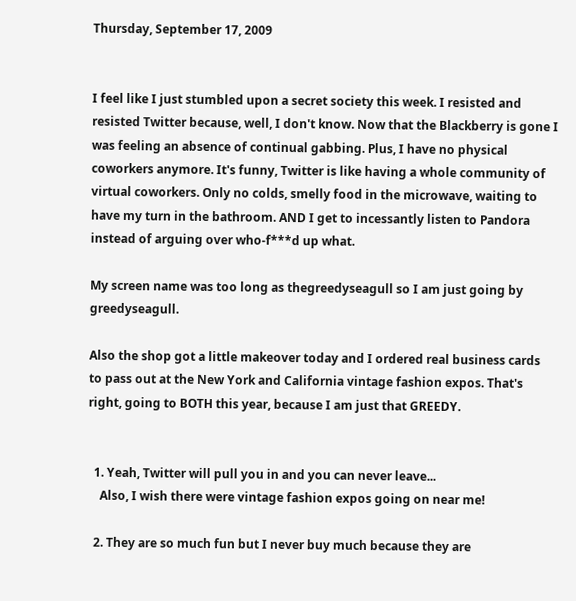Thursday, September 17, 2009


I feel like I just stumbled upon a secret society this week. I resisted and resisted Twitter because, well, I don't know. Now that the Blackberry is gone I was feeling an absence of continual gabbing. Plus, I have no physical coworkers anymore. It's funny, Twitter is like having a whole community of virtual coworkers. Only no colds, smelly food in the microwave, waiting to have my turn in the bathroom. AND I get to incessantly listen to Pandora instead of arguing over who-f***d up what.

My screen name was too long as thegreedyseagull so I am just going by greedyseagull.

Also the shop got a little makeover today and I ordered real business cards to pass out at the New York and California vintage fashion expos. That's right, going to BOTH this year, because I am just that GREEDY.


  1. Yeah, Twitter will pull you in and you can never leave...
    Also, I wish there were vintage fashion expos going on near me!

  2. They are so much fun but I never buy much because they are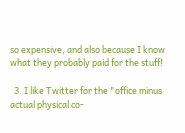so expensive, and also because I know what they probably paid for the stuff!

  3. I like Twitter for the "office minus actual physical co-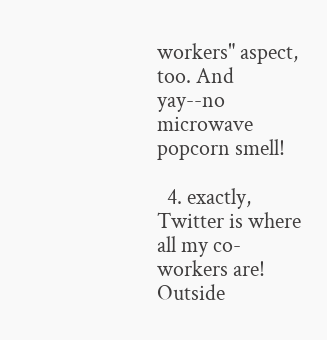workers" aspect, too. And yay--no microwave popcorn smell!

  4. exactly, Twitter is where all my co-workers are! Outside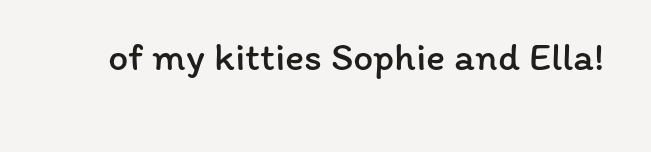of my kitties Sophie and Ella!